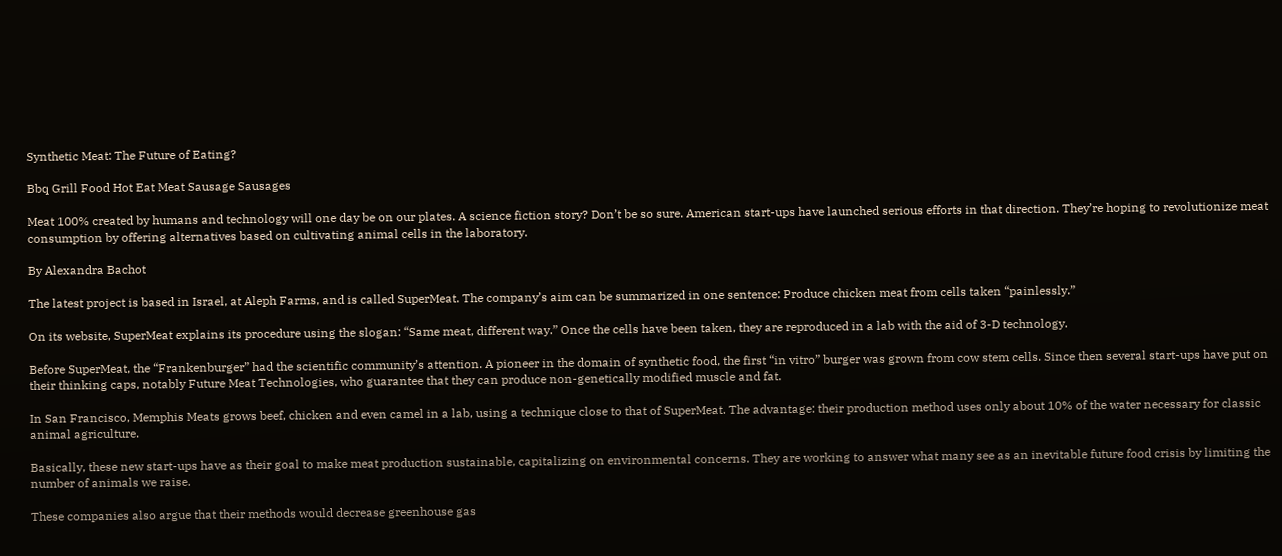Synthetic Meat: The Future of Eating?

Bbq Grill Food Hot Eat Meat Sausage Sausages

Meat 100% created by humans and technology will one day be on our plates. A science fiction story? Don’t be so sure. American start-ups have launched serious efforts in that direction. They’re hoping to revolutionize meat consumption by offering alternatives based on cultivating animal cells in the laboratory.

By Alexandra Bachot

The latest project is based in Israel, at Aleph Farms, and is called SuperMeat. The company’s aim can be summarized in one sentence: Produce chicken meat from cells taken “painlessly.”

On its website, SuperMeat explains its procedure using the slogan: “Same meat, different way.” Once the cells have been taken, they are reproduced in a lab with the aid of 3-D technology.

Before SuperMeat, the “Frankenburger” had the scientific community’s attention. A pioneer in the domain of synthetic food, the first “in vitro” burger was grown from cow stem cells. Since then several start-ups have put on their thinking caps, notably Future Meat Technologies, who guarantee that they can produce non-genetically modified muscle and fat.

In San Francisco, Memphis Meats grows beef, chicken and even camel in a lab, using a technique close to that of SuperMeat. The advantage: their production method uses only about 10% of the water necessary for classic animal agriculture.

Basically, these new start-ups have as their goal to make meat production sustainable, capitalizing on environmental concerns. They are working to answer what many see as an inevitable future food crisis by limiting the number of animals we raise.

These companies also argue that their methods would decrease greenhouse gas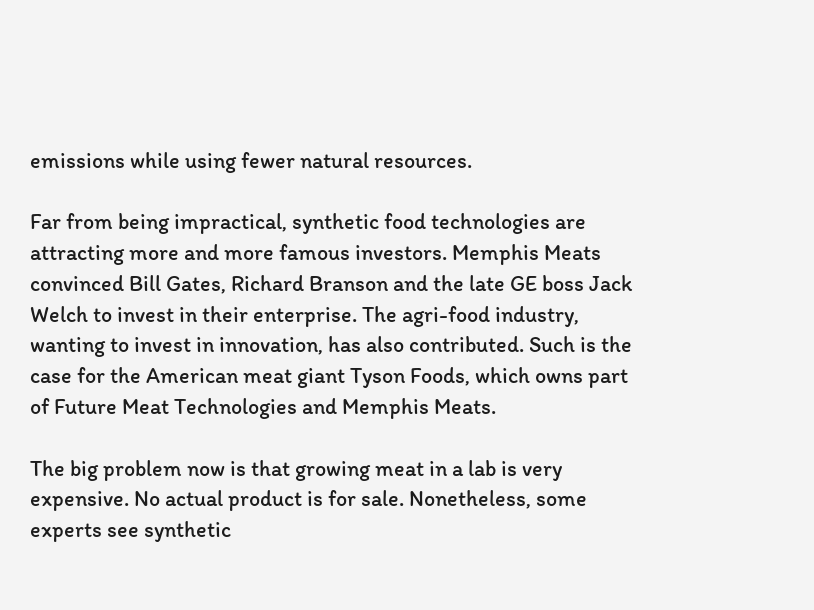emissions while using fewer natural resources.

Far from being impractical, synthetic food technologies are attracting more and more famous investors. Memphis Meats convinced Bill Gates, Richard Branson and the late GE boss Jack Welch to invest in their enterprise. The agri-food industry, wanting to invest in innovation, has also contributed. Such is the case for the American meat giant Tyson Foods, which owns part of Future Meat Technologies and Memphis Meats.

The big problem now is that growing meat in a lab is very expensive. No actual product is for sale. Nonetheless, some experts see synthetic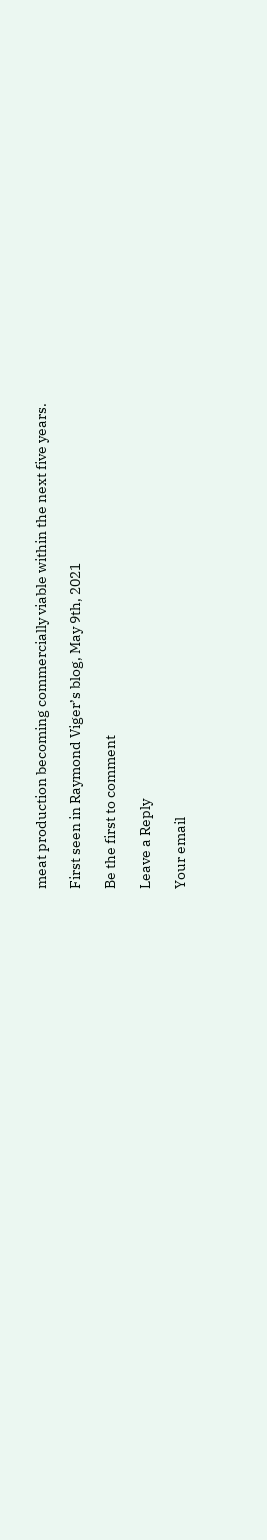meat production becoming commercially viable within the next five years.

First seen in Raymond Viger’s blog, May 9th, 2021

Be the first to comment

Leave a Reply

Your email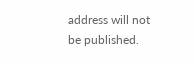address will not be published.